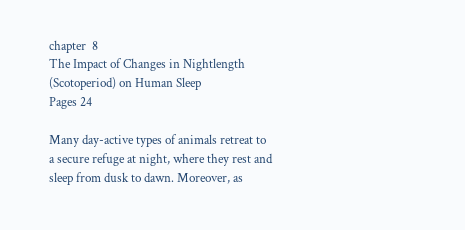chapter  8
The Impact of Changes in Nightlength (Scotoperiod) on Human Sleep
Pages 24

Many day-active types of animals retreat to a secure refuge at night, where they rest and sleep from dusk to dawn. Moreover, as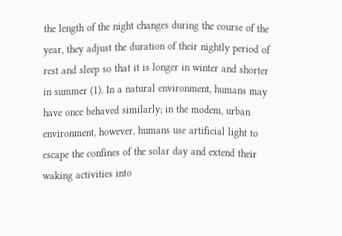the length of the night changes during the course of the year, they adjust the duration of their nightly period of rest and sleep so that it is longer in winter and shorter in summer (1). In a natural environment, humans may have once behaved similarly; in the modem, urban environment, however, humans use artificial light to escape the confines of the solar day and extend their waking activities into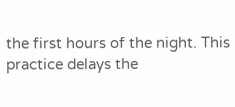the first hours of the night. This practice delays the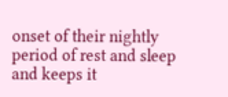onset of their nightly period of rest and sleep and keeps it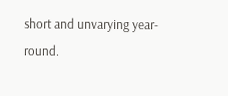short and unvarying year-round.